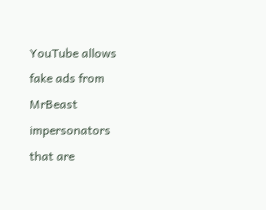YouTube allows fake ads from MrBeast impersonators that are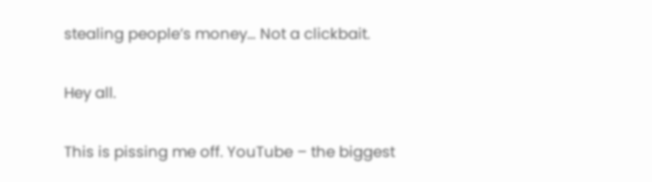stealing people’s money… Not a clickbait.

Hey all.

This is pissing me off. YouTube – the biggest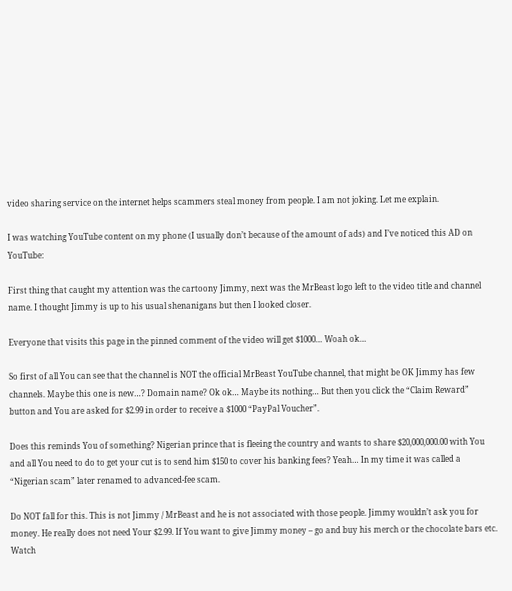video sharing service on the internet helps scammers steal money from people. I am not joking. Let me explain.

I was watching YouTube content on my phone (I usually don’t because of the amount of ads) and I’ve noticed this AD on YouTube:

First thing that caught my attention was the cartoony Jimmy, next was the MrBeast logo left to the video title and channel name. I thought Jimmy is up to his usual shenanigans but then I looked closer.

Everyone that visits this page in the pinned comment of the video will get $1000… Woah ok…

So first of all You can see that the channel is NOT the official MrBeast YouTube channel, that might be OK Jimmy has few channels. Maybe this one is new…? Domain name? Ok ok… Maybe its nothing… But then you click the “Claim Reward” button and You are asked for $2.99 in order to receive a $1000 “PayPal Voucher”.

Does this reminds You of something? Nigerian prince that is fleeing the country and wants to share $20,000,000.00 with You and all You need to do to get your cut is to send him $150 to cover his banking fees? Yeah… In my time it was called a “Nigerian scam” later renamed to advanced-fee scam.

Do NOT fall for this. This is not Jimmy / MrBeast and he is not associated with those people. Jimmy wouldn’t ask you for money. He really does not need Your $2.99. If You want to give Jimmy money – go and buy his merch or the chocolate bars etc. Watch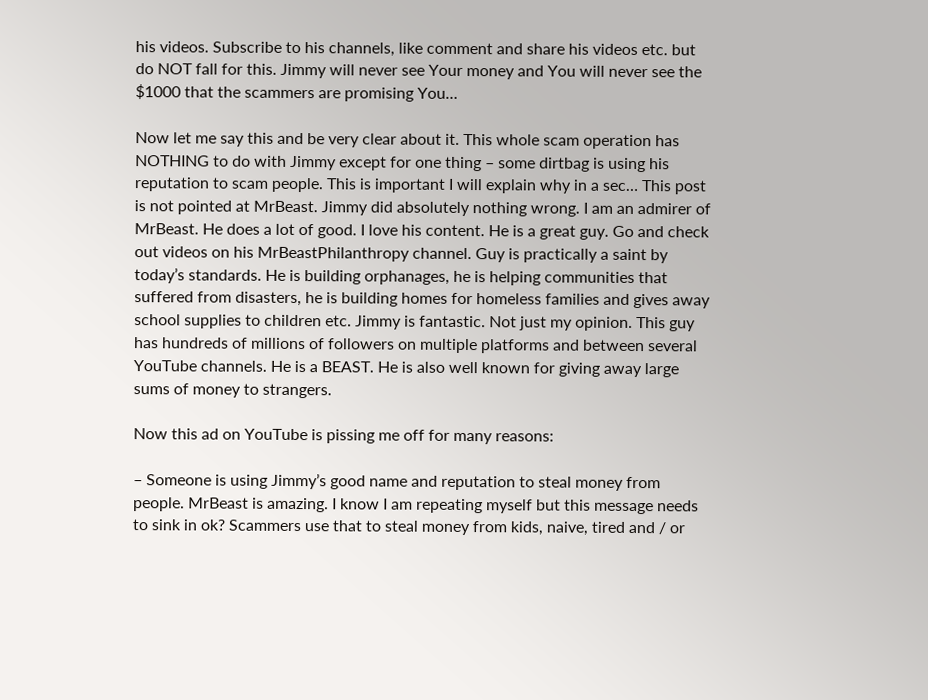his videos. Subscribe to his channels, like comment and share his videos etc. but do NOT fall for this. Jimmy will never see Your money and You will never see the $1000 that the scammers are promising You…

Now let me say this and be very clear about it. This whole scam operation has NOTHING to do with Jimmy except for one thing – some dirtbag is using his reputation to scam people. This is important I will explain why in a sec… This post is not pointed at MrBeast. Jimmy did absolutely nothing wrong. I am an admirer of MrBeast. He does a lot of good. I love his content. He is a great guy. Go and check out videos on his MrBeastPhilanthropy channel. Guy is practically a saint by today’s standards. He is building orphanages, he is helping communities that suffered from disasters, he is building homes for homeless families and gives away school supplies to children etc. Jimmy is fantastic. Not just my opinion. This guy has hundreds of millions of followers on multiple platforms and between several YouTube channels. He is a BEAST. He is also well known for giving away large sums of money to strangers.

Now this ad on YouTube is pissing me off for many reasons:

– Someone is using Jimmy’s good name and reputation to steal money from people. MrBeast is amazing. I know I am repeating myself but this message needs to sink in ok? Scammers use that to steal money from kids, naive, tired and / or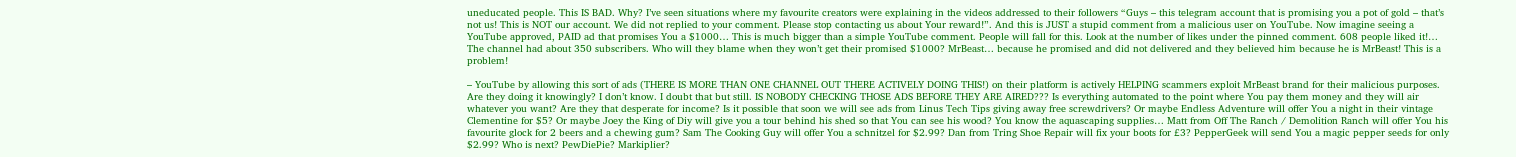uneducated people. This IS BAD. Why? I’ve seen situations where my favourite creators were explaining in the videos addressed to their followers “Guys – this telegram account that is promising you a pot of gold – that’s not us! This is NOT our account. We did not replied to your comment. Please stop contacting us about Your reward!”. And this is JUST a stupid comment from a malicious user on YouTube. Now imagine seeing a YouTube approved, PAID ad that promises You a $1000… This is much bigger than a simple YouTube comment. People will fall for this. Look at the number of likes under the pinned comment. 608 people liked it!… The channel had about 350 subscribers. Who will they blame when they won’t get their promised $1000? MrBeast… because he promised and did not delivered and they believed him because he is MrBeast! This is a problem!

– YouTube by allowing this sort of ads (THERE IS MORE THAN ONE CHANNEL OUT THERE ACTIVELY DOING THIS!) on their platform is actively HELPING scammers exploit MrBeast brand for their malicious purposes. Are they doing it knowingly? I don’t know. I doubt that but still. IS NOBODY CHECKING THOSE ADS BEFORE THEY ARE AIRED??? Is everything automated to the point where You pay them money and they will air whatever you want? Are they that desperate for income? Is it possible that soon we will see ads from Linus Tech Tips giving away free screwdrivers? Or maybe Endless Adventure will offer You a night in their vintage Clementine for $5? Or maybe Joey the King of Diy will give you a tour behind his shed so that You can see his wood? You know the aquascaping supplies… Matt from Off The Ranch / Demolition Ranch will offer You his favourite glock for 2 beers and a chewing gum? Sam The Cooking Guy will offer You a schnitzel for $2.99? Dan from Tring Shoe Repair will fix your boots for £3? PepperGeek will send You a magic pepper seeds for only $2.99? Who is next? PewDiePie? Markiplier?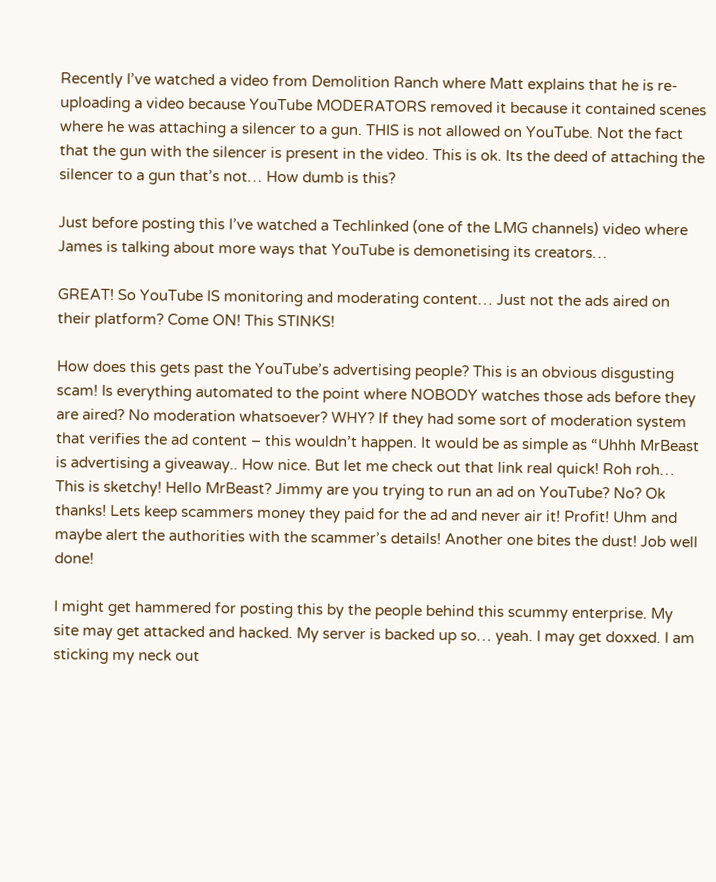Recently I’ve watched a video from Demolition Ranch where Matt explains that he is re-uploading a video because YouTube MODERATORS removed it because it contained scenes where he was attaching a silencer to a gun. THIS is not allowed on YouTube. Not the fact that the gun with the silencer is present in the video. This is ok. Its the deed of attaching the silencer to a gun that’s not… How dumb is this?

Just before posting this I’ve watched a Techlinked (one of the LMG channels) video where James is talking about more ways that YouTube is demonetising its creators…

GREAT! So YouTube IS monitoring and moderating content… Just not the ads aired on their platform? Come ON! This STINKS!

How does this gets past the YouTube’s advertising people? This is an obvious disgusting scam! Is everything automated to the point where NOBODY watches those ads before they are aired? No moderation whatsoever? WHY? If they had some sort of moderation system that verifies the ad content – this wouldn’t happen. It would be as simple as “Uhhh MrBeast is advertising a giveaway.. How nice. But let me check out that link real quick! Roh roh… This is sketchy! Hello MrBeast? Jimmy are you trying to run an ad on YouTube? No? Ok thanks! Lets keep scammers money they paid for the ad and never air it! Profit! Uhm and maybe alert the authorities with the scammer’s details! Another one bites the dust! Job well done!

I might get hammered for posting this by the people behind this scummy enterprise. My site may get attacked and hacked. My server is backed up so… yeah. I may get doxxed. I am sticking my neck out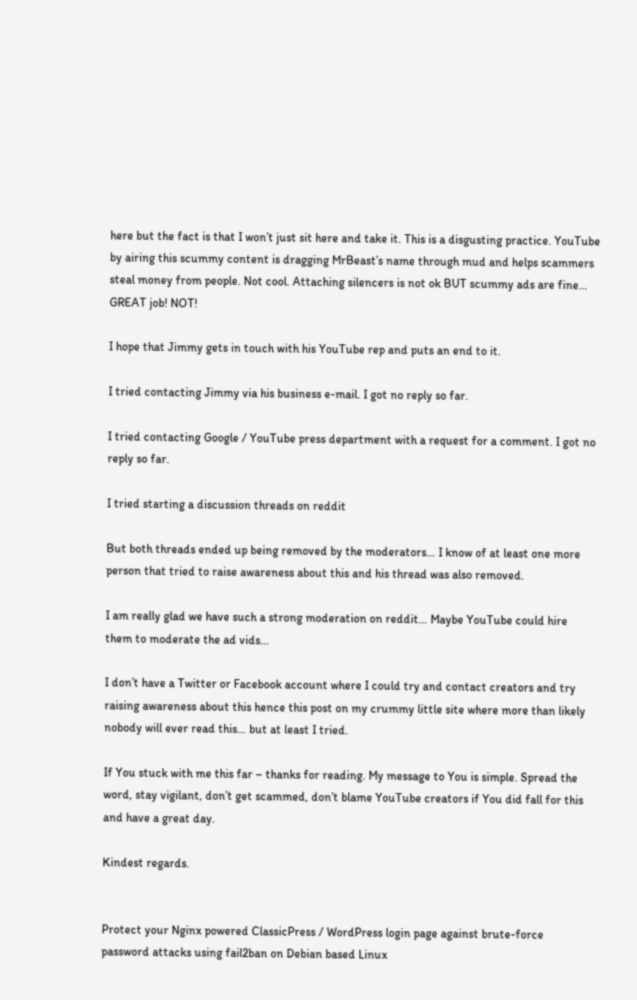here but the fact is that I won’t just sit here and take it. This is a disgusting practice. YouTube by airing this scummy content is dragging MrBeast’s name through mud and helps scammers steal money from people. Not cool. Attaching silencers is not ok BUT scummy ads are fine… GREAT job! NOT!

I hope that Jimmy gets in touch with his YouTube rep and puts an end to it.

I tried contacting Jimmy via his business e-mail. I got no reply so far.

I tried contacting Google / YouTube press department with a request for a comment. I got no reply so far.

I tried starting a discussion threads on reddit

But both threads ended up being removed by the moderators… I know of at least one more person that tried to raise awareness about this and his thread was also removed.

I am really glad we have such a strong moderation on reddit… Maybe YouTube could hire them to moderate the ad vids…

I don’t have a Twitter or Facebook account where I could try and contact creators and try raising awareness about this hence this post on my crummy little site where more than likely nobody will ever read this… but at least I tried.

If You stuck with me this far – thanks for reading. My message to You is simple. Spread the word, stay vigilant, don’t get scammed, don’t blame YouTube creators if You did fall for this and have a great day.

Kindest regards.


Protect your Nginx powered ClassicPress / WordPress login page against brute-force password attacks using fail2ban on Debian based Linux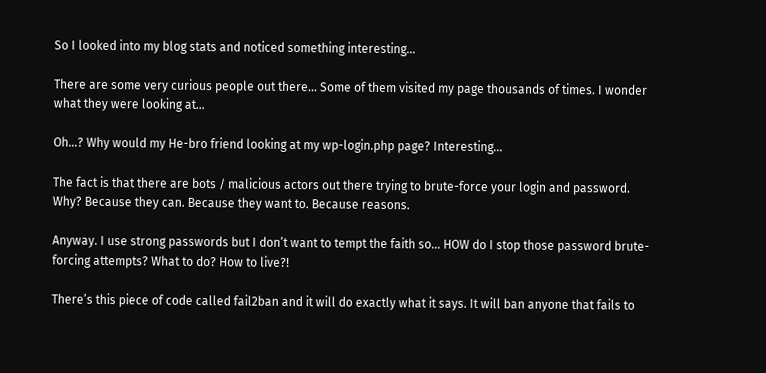So I looked into my blog stats and noticed something interesting…

There are some very curious people out there… Some of them visited my page thousands of times. I wonder what they were looking at…

Oh…? Why would my He-bro friend looking at my wp-login.php page? Interesting…

The fact is that there are bots / malicious actors out there trying to brute-force your login and password. Why? Because they can. Because they want to. Because reasons.

Anyway. I use strong passwords but I don’t want to tempt the faith so… HOW do I stop those password brute-forcing attempts? What to do? How to live?!

There’s this piece of code called fail2ban and it will do exactly what it says. It will ban anyone that fails to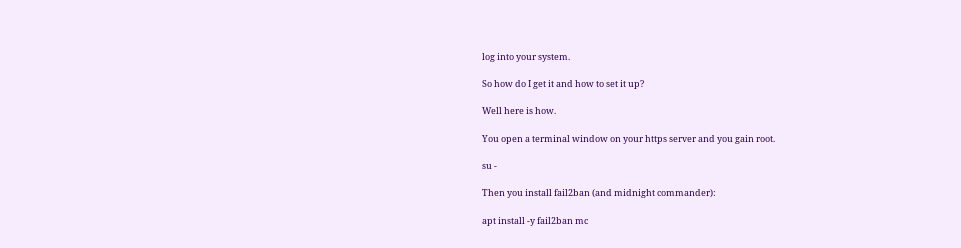log into your system.

So how do I get it and how to set it up?

Well here is how.

You open a terminal window on your https server and you gain root.

su -

Then you install fail2ban (and midnight commander):

apt install -y fail2ban mc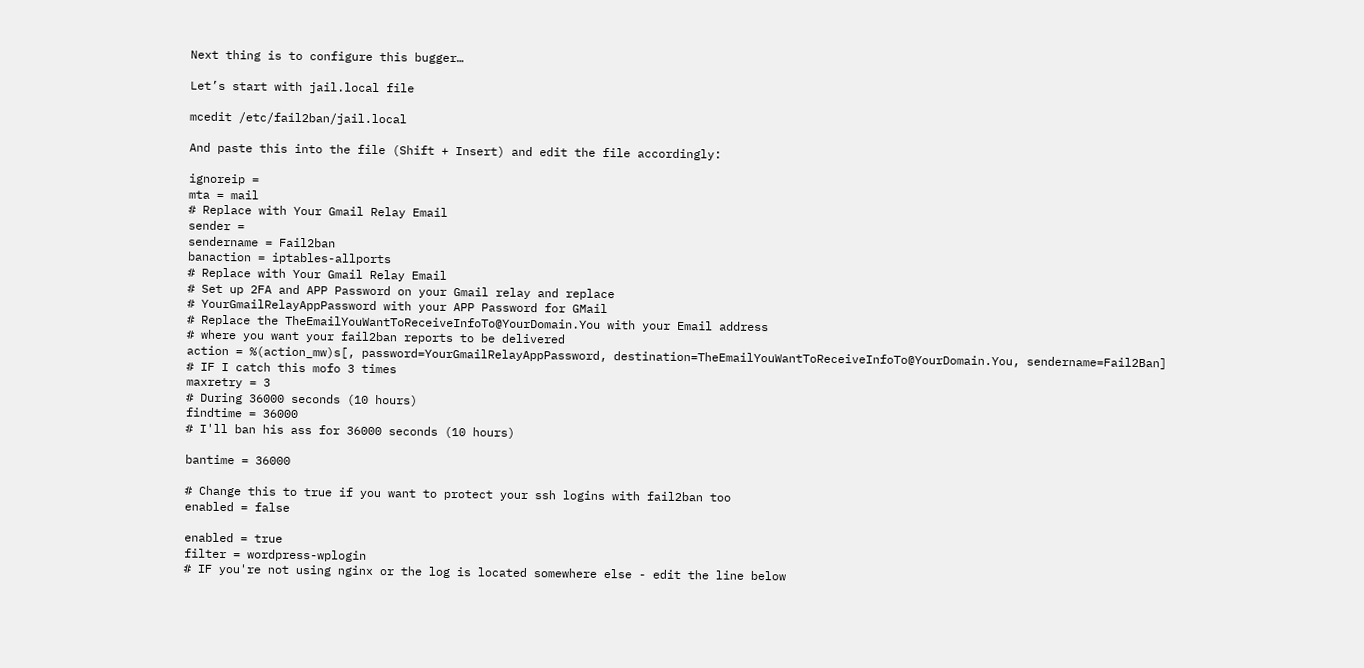Next thing is to configure this bugger…

Let’s start with jail.local file

mcedit /etc/fail2ban/jail.local

And paste this into the file (Shift + Insert) and edit the file accordingly:

ignoreip =
mta = mail
# Replace with Your Gmail Relay Email
sender =
sendername = Fail2ban
banaction = iptables-allports
# Replace with Your Gmail Relay Email
# Set up 2FA and APP Password on your Gmail relay and replace
# YourGmailRelayAppPassword with your APP Password for GMail
# Replace the TheEmailYouWantToReceiveInfoTo@YourDomain.You with your Email address
# where you want your fail2ban reports to be delivered
action = %(action_mw)s[, password=YourGmailRelayAppPassword, destination=TheEmailYouWantToReceiveInfoTo@YourDomain.You, sendername=Fail2Ban]
# IF I catch this mofo 3 times
maxretry = 3
# During 36000 seconds (10 hours)
findtime = 36000
# I'll ban his ass for 36000 seconds (10 hours)

bantime = 36000

# Change this to true if you want to protect your ssh logins with fail2ban too
enabled = false

enabled = true
filter = wordpress-wplogin
# IF you're not using nginx or the log is located somewhere else - edit the line below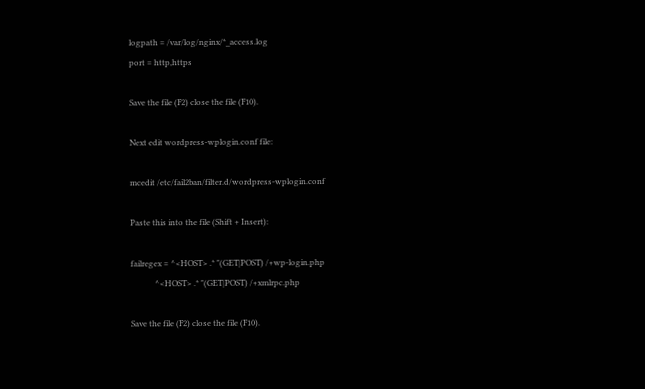logpath = /var/log/nginx/*_access.log
port = http,https

Save the file (F2) close the file (F10).

Next edit wordpress-wplogin.conf file:

mcedit /etc/fail2ban/filter.d/wordpress-wplogin.conf

Paste this into the file (Shift + Insert):

failregex = ^<HOST> .* "(GET|POST) /+wp-login.php
            ^<HOST> .* "(GET|POST) /+xmlrpc.php

Save the file (F2) close the file (F10).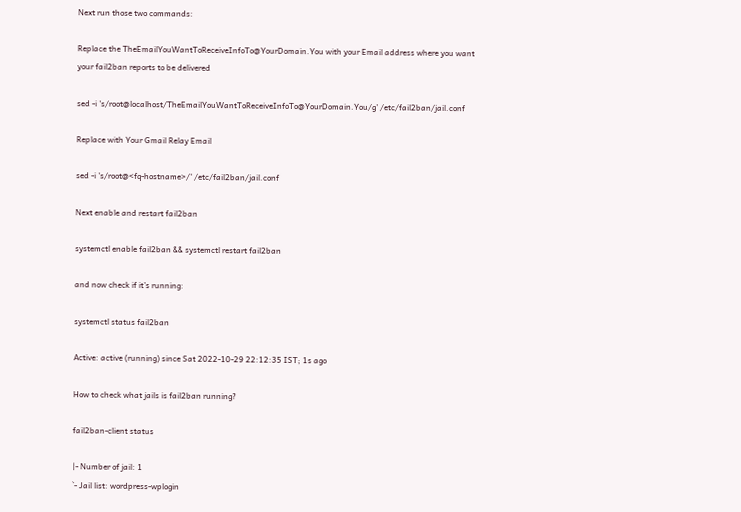Next run those two commands:

Replace the TheEmailYouWantToReceiveInfoTo@YourDomain.You with your Email address where you want your fail2ban reports to be delivered

sed -i 's/root@localhost/TheEmailYouWantToReceiveInfoTo@YourDomain.You/g' /etc/fail2ban/jail.conf

Replace with Your Gmail Relay Email

sed -i 's/root@<fq-hostname>/' /etc/fail2ban/jail.conf

Next enable and restart fail2ban

systemctl enable fail2ban && systemctl restart fail2ban

and now check if it’s running:

systemctl status fail2ban

Active: active (running) since Sat 2022-10-29 22:12:35 IST; 1s ago

How to check what jails is fail2ban running?

fail2ban-client status

|- Number of jail: 1
`- Jail list: wordpress-wplogin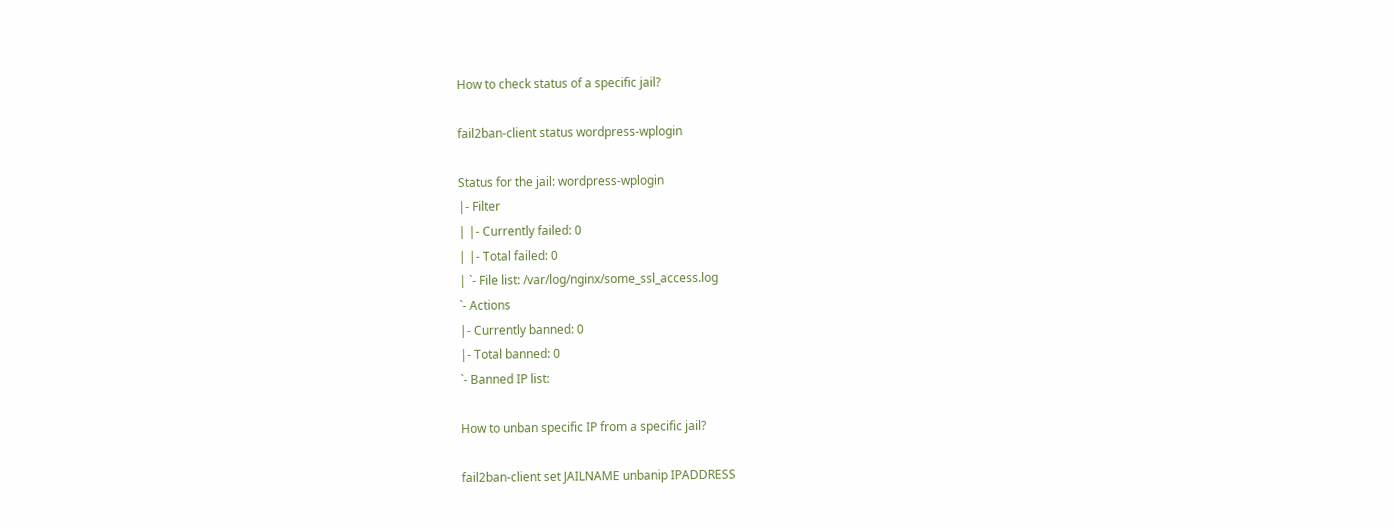How to check status of a specific jail?

fail2ban-client status wordpress-wplogin

Status for the jail: wordpress-wplogin
|- Filter
| |- Currently failed: 0
| |- Total failed: 0
| `- File list: /var/log/nginx/some_ssl_access.log
`- Actions
|- Currently banned: 0
|- Total banned: 0
`- Banned IP list:

How to unban specific IP from a specific jail?

fail2ban-client set JAILNAME unbanip IPADDRESS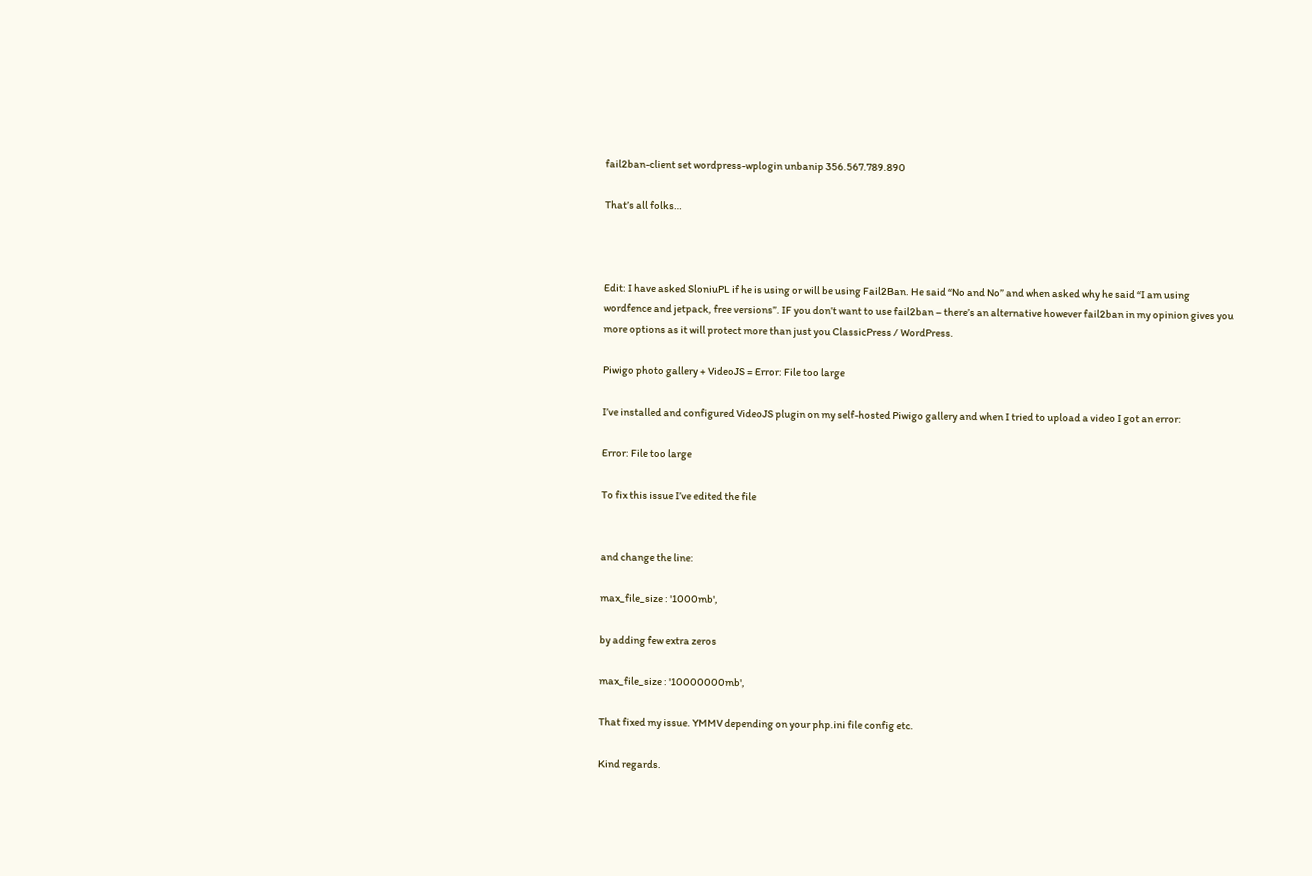fail2ban-client set wordpress-wplogin unbanip 356.567.789.890

That’s all folks…



Edit: I have asked SloniuPL if he is using or will be using Fail2Ban. He said “No and No” and when asked why he said “I am using wordfence and jetpack, free versions”. IF you don’t want to use fail2ban – there’s an alternative however fail2ban in my opinion gives you more options as it will protect more than just you ClassicPress / WordPress.

Piwigo photo gallery + VideoJS = Error: File too large

I’ve installed and configured VideoJS plugin on my self-hosted Piwigo gallery and when I tried to upload a video I got an error:

Error: File too large

To fix this issue I’ve edited the file


and change the line:

max_file_size : '1000mb',

by adding few extra zeros

max_file_size : '10000000mb',

That fixed my issue. YMMV depending on your php.ini file config etc.

Kind regards.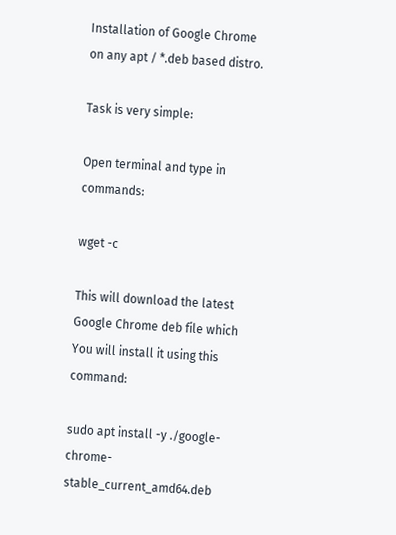Installation of Google Chrome on any apt / *.deb based distro.

Task is very simple:

Open terminal and type in commands:

wget -c

This will download the latest Google Chrome deb file which You will install it using this command:

sudo apt install -y ./google-chrome-stable_current_amd64.deb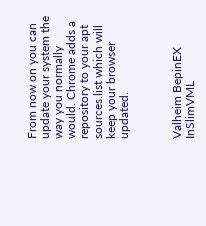From now on you can update your system the way you normally would. Chrome adds a repository to your apt sources.list which will keep your browser updated.



Valheim BepinEX InSlimVML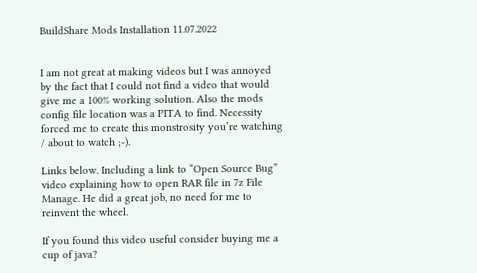BuildShare Mods Installation 11.07.2022


I am not great at making videos but I was annoyed by the fact that I could not find a video that would give me a 100% working solution. Also the mods config file location was a PITA to find. Necessity forced me to create this monstrosity you’re watching / about to watch ;-).

Links below. Including a link to “Open Source Bug” video explaining how to open RAR file in 7z File Manage. He did a great job, no need for me to reinvent the wheel.

If you found this video useful consider buying me a cup of java?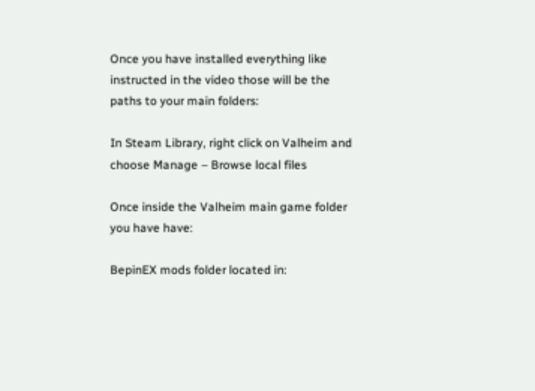Once you have installed everything like instructed in the video those will be the paths to your main folders:

In Steam Library, right click on Valheim and choose Manage – Browse local files

Once inside the Valheim main game folder you have have:

BepinEX mods folder located in: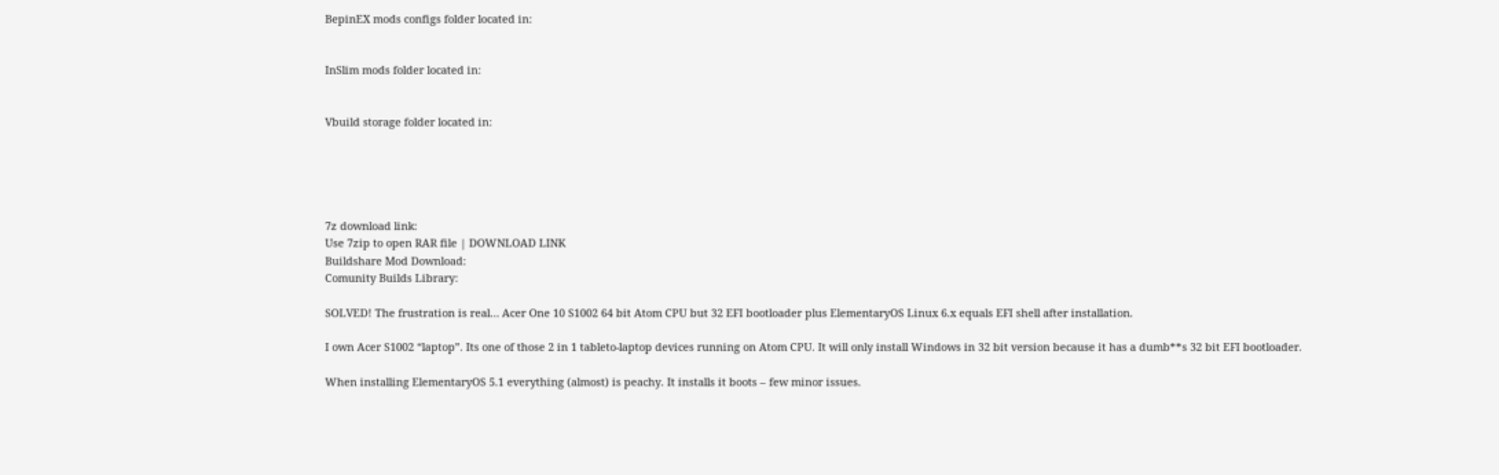BepinEX mods configs folder located in:


InSlim mods folder located in:


Vbuild storage folder located in:





7z download link:
Use 7zip to open RAR file | DOWNLOAD LINK
Buildshare Mod Download:
Comunity Builds Library:

SOLVED! The frustration is real… Acer One 10 S1002 64 bit Atom CPU but 32 EFI bootloader plus ElementaryOS Linux 6.x equals EFI shell after installation.

I own Acer S1002 “laptop”. Its one of those 2 in 1 tableto-laptop devices running on Atom CPU. It will only install Windows in 32 bit version because it has a dumb**s 32 bit EFI bootloader.

When installing ElementaryOS 5.1 everything (almost) is peachy. It installs it boots – few minor issues.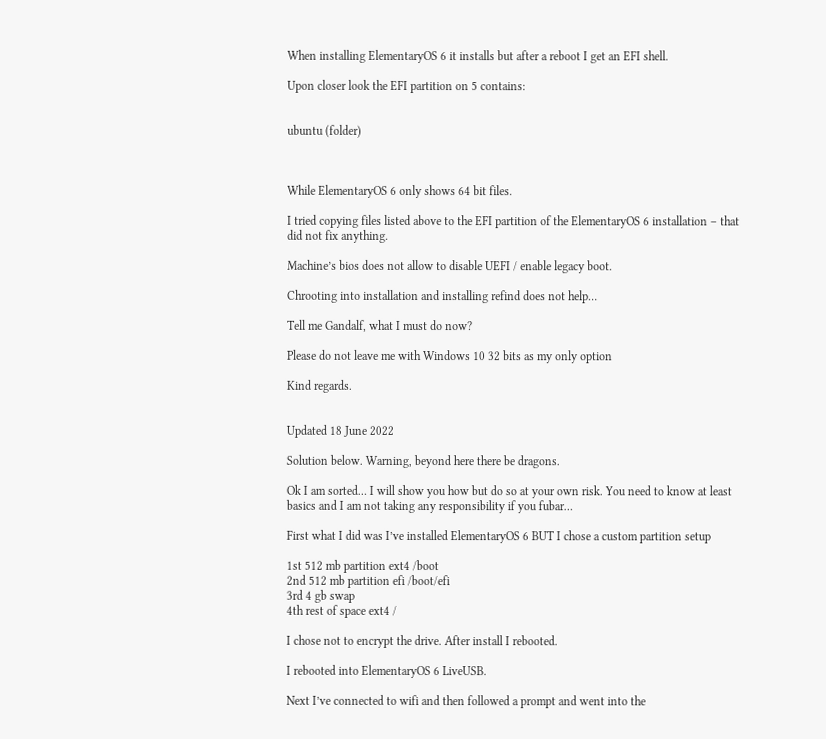When installing ElementaryOS 6 it installs but after a reboot I get an EFI shell.

Upon closer look the EFI partition on 5 contains:


ubuntu (folder)



While ElementaryOS 6 only shows 64 bit files.

I tried copying files listed above to the EFI partition of the ElementaryOS 6 installation – that did not fix anything.

Machine’s bios does not allow to disable UEFI / enable legacy boot.

Chrooting into installation and installing refind does not help…

Tell me Gandalf, what I must do now?

Please do not leave me with Windows 10 32 bits as my only option

Kind regards.


Updated 18 June 2022

Solution below. Warning, beyond here there be dragons.

Ok I am sorted… I will show you how but do so at your own risk. You need to know at least basics and I am not taking any responsibility if you fubar…

First what I did was I’ve installed ElementaryOS 6 BUT I chose a custom partition setup

1st 512 mb partition ext4 /boot
2nd 512 mb partition efi /boot/efi
3rd 4 gb swap
4th rest of space ext4 /

I chose not to encrypt the drive. After install I rebooted.

I rebooted into ElementaryOS 6 LiveUSB.

Next I’ve connected to wifi and then followed a prompt and went into the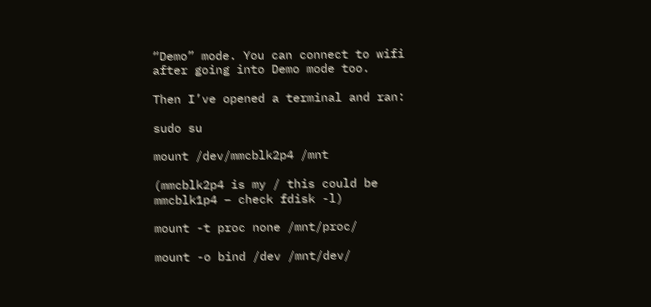“Demo” mode. You can connect to wifi after going into Demo mode too.

Then I’ve opened a terminal and ran:

sudo su

mount /dev/mmcblk2p4 /mnt

(mmcblk2p4 is my / this could be mmcblk1p4 – check fdisk -l)

mount -t proc none /mnt/proc/

mount -o bind /dev /mnt/dev/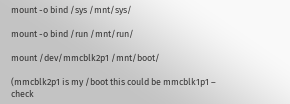mount -o bind /sys /mnt/sys/

mount -o bind /run /mnt/run/

mount /dev/mmcblk2p1 /mnt/boot/

(mmcblk2p1 is my /boot this could be mmcblk1p1 – check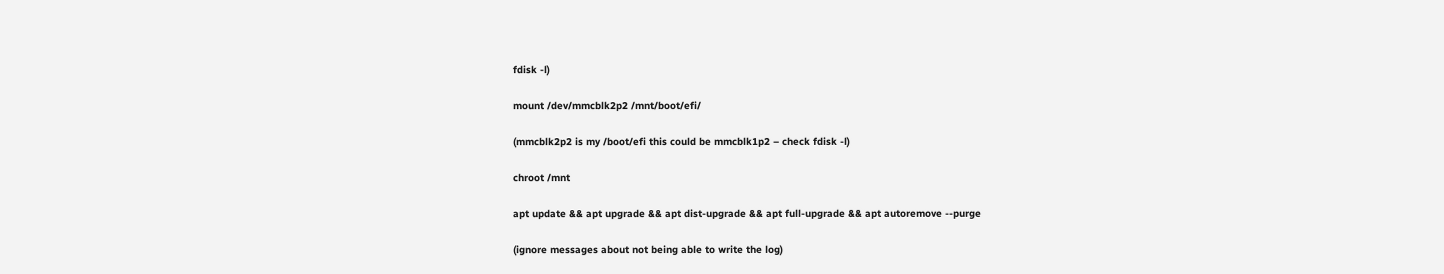fdisk -l)

mount /dev/mmcblk2p2 /mnt/boot/efi/

(mmcblk2p2 is my /boot/efi this could be mmcblk1p2 – check fdisk -l)

chroot /mnt

apt update && apt upgrade && apt dist-upgrade && apt full-upgrade && apt autoremove --purge

(ignore messages about not being able to write the log)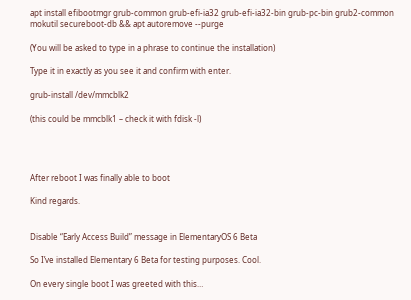apt install efibootmgr grub-common grub-efi-ia32 grub-efi-ia32-bin grub-pc-bin grub2-common mokutil secureboot-db && apt autoremove --purge

(You will be asked to type in a phrase to continue the installation)

Type it in exactly as you see it and confirm with enter.

grub-install /dev/mmcblk2

(this could be mmcblk1 – check it with fdisk -l)




After reboot I was finally able to boot

Kind regards.


Disable “Early Access Build” message in ElementaryOS 6 Beta

So I’ve installed Elementary 6 Beta for testing purposes. Cool.

On every single boot I was greeted with this…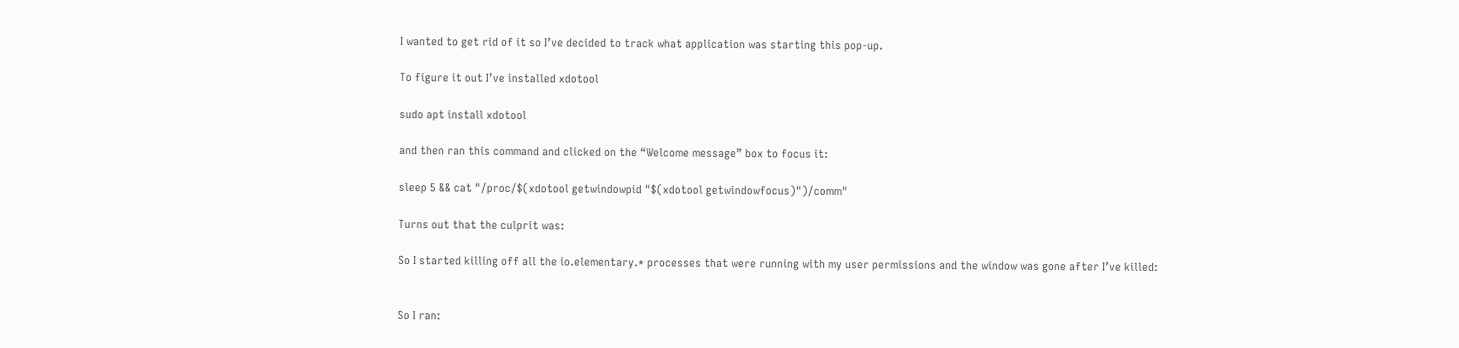I wanted to get rid of it so I’ve decided to track what application was starting this pop-up.

To figure it out I’ve installed xdotool

sudo apt install xdotool

and then ran this command and clicked on the “Welcome message” box to focus it:

sleep 5 && cat "/proc/$(xdotool getwindowpid "$(xdotool getwindowfocus)")/comm"

Turns out that the culprit was:

So I started killing off all the io.elementary.* processes that were running with my user permissions and the window was gone after I’ve killed:


So I ran: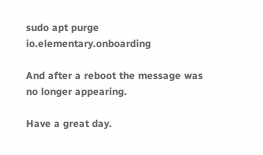sudo apt purge io.elementary.onboarding

And after a reboot the message was no longer appearing.

Have a great day.